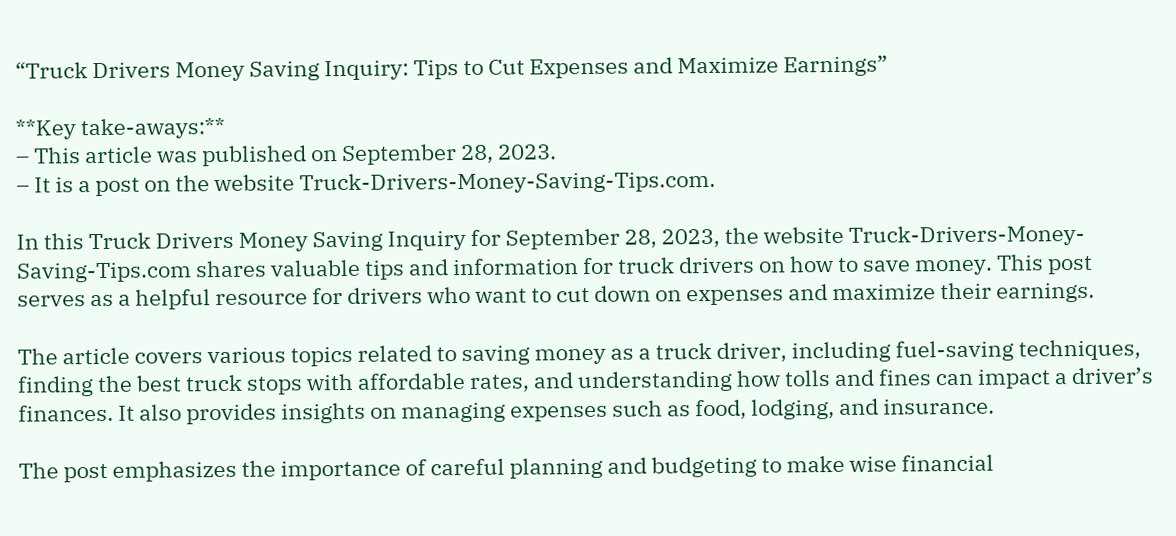“Truck Drivers Money Saving Inquiry: Tips to Cut Expenses and Maximize Earnings”

**Key take-aways:**
– This article was published on September 28, 2023.
– It is a post on the website Truck-Drivers-Money-Saving-Tips.com.

In this Truck Drivers Money Saving Inquiry for September 28, 2023, the website Truck-Drivers-Money-Saving-Tips.com shares valuable tips and information for truck drivers on how to save money. This post serves as a helpful resource for drivers who want to cut down on expenses and maximize their earnings.

The article covers various topics related to saving money as a truck driver, including fuel-saving techniques, finding the best truck stops with affordable rates, and understanding how tolls and fines can impact a driver’s finances. It also provides insights on managing expenses such as food, lodging, and insurance.

The post emphasizes the importance of careful planning and budgeting to make wise financial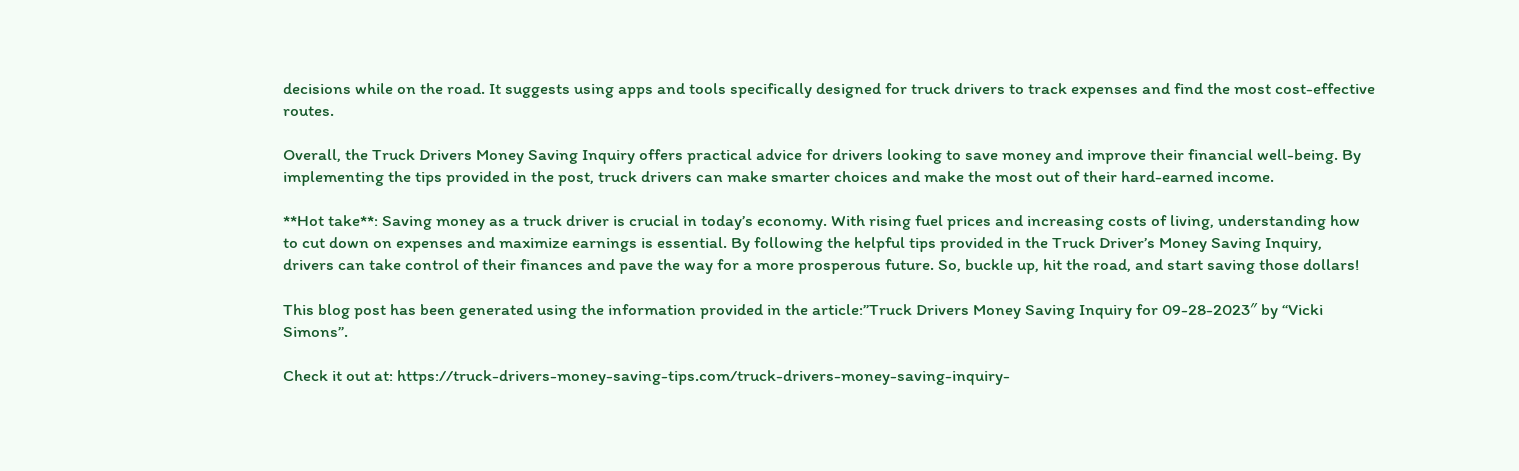decisions while on the road. It suggests using apps and tools specifically designed for truck drivers to track expenses and find the most cost-effective routes.

Overall, the Truck Drivers Money Saving Inquiry offers practical advice for drivers looking to save money and improve their financial well-being. By implementing the tips provided in the post, truck drivers can make smarter choices and make the most out of their hard-earned income.

**Hot take**: Saving money as a truck driver is crucial in today’s economy. With rising fuel prices and increasing costs of living, understanding how to cut down on expenses and maximize earnings is essential. By following the helpful tips provided in the Truck Driver’s Money Saving Inquiry, drivers can take control of their finances and pave the way for a more prosperous future. So, buckle up, hit the road, and start saving those dollars!

This blog post has been generated using the information provided in the article:”Truck Drivers Money Saving Inquiry for 09-28-2023″ by “Vicki Simons”.

Check it out at: https://truck-drivers-money-saving-tips.com/truck-drivers-money-saving-inquiry-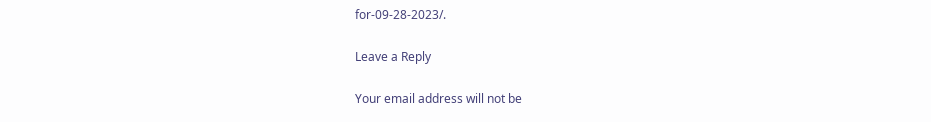for-09-28-2023/.

Leave a Reply

Your email address will not be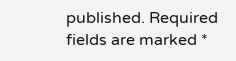published. Required fields are marked *